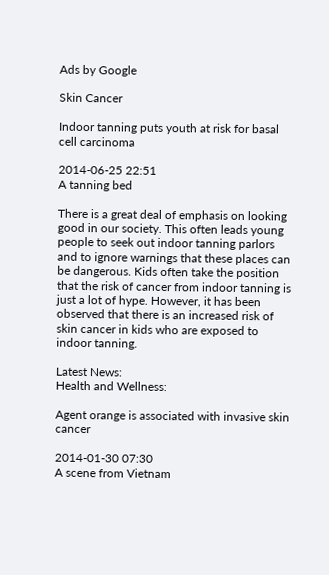Ads by Google

Skin Cancer

Indoor tanning puts youth at risk for basal cell carcinoma

2014-06-25 22:51
A tanning bed

There is a great deal of emphasis on looking good in our society. This often leads young people to seek out indoor tanning parlors and to ignore warnings that these places can be dangerous. Kids often take the position that the risk of cancer from indoor tanning is just a lot of hype. However, it has been observed that there is an increased risk of skin cancer in kids who are exposed to indoor tanning.

Latest News:
Health and Wellness:

Agent orange is associated with invasive skin cancer

2014-01-30 07:30
A scene from Vietnam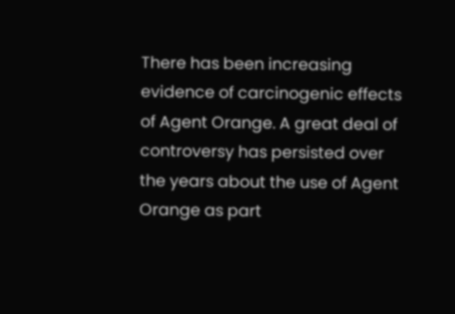There has been increasing evidence of carcinogenic effects of Agent Orange. A great deal of controversy has persisted over the years about the use of Agent Orange as part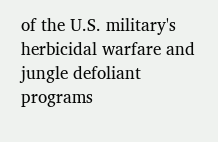of the U.S. military's herbicidal warfare and jungle defoliant programs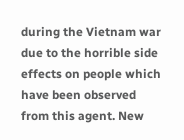during the Vietnam war due to the horrible side effects on people which have been observed from this agent. New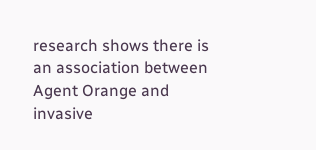research shows there is an association between Agent Orange and invasive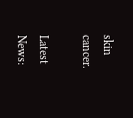skin cancer.

Latest News: